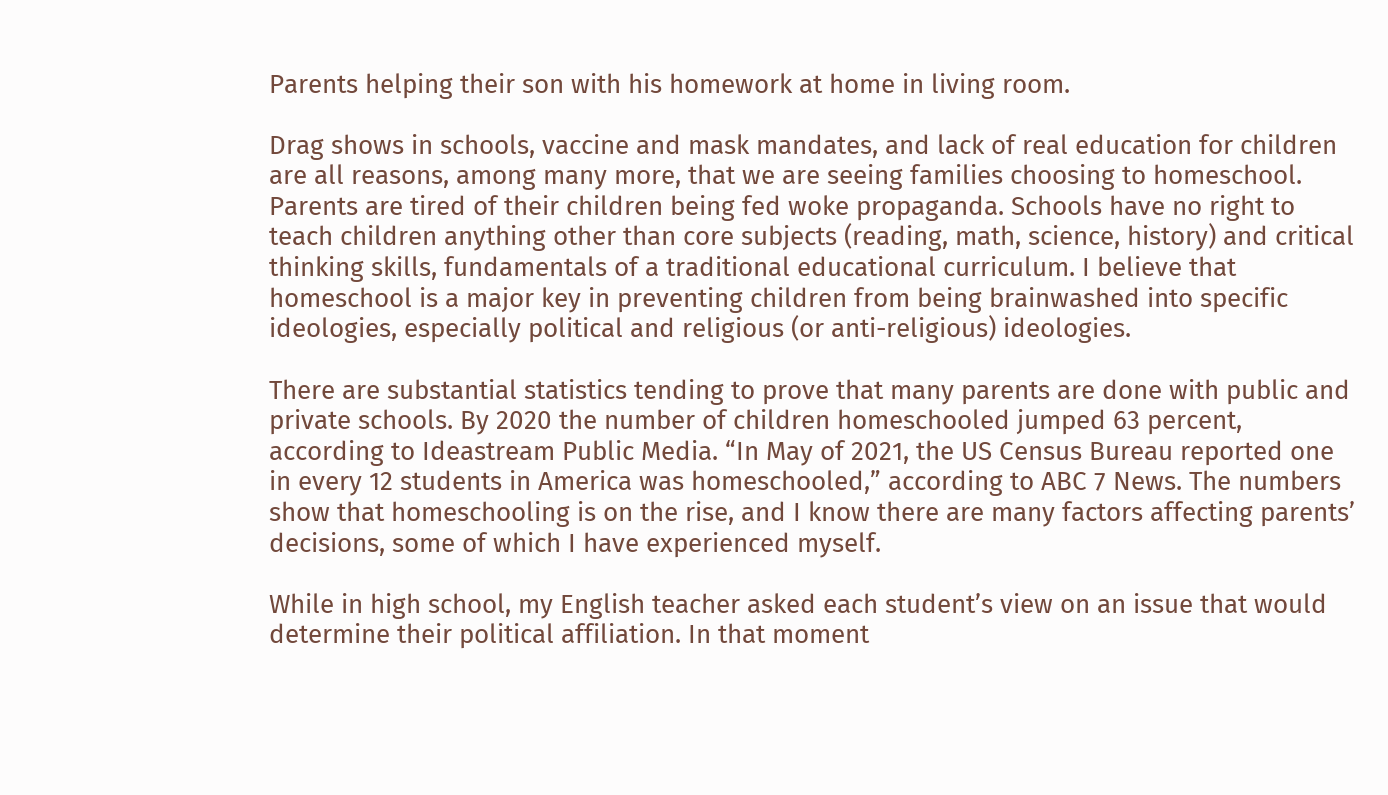Parents helping their son with his homework at home in living room.

Drag shows in schools, vaccine and mask mandates, and lack of real education for children are all reasons, among many more, that we are seeing families choosing to homeschool. Parents are tired of their children being fed woke propaganda. Schools have no right to teach children anything other than core subjects (reading, math, science, history) and critical thinking skills, fundamentals of a traditional educational curriculum. I believe that homeschool is a major key in preventing children from being brainwashed into specific ideologies, especially political and religious (or anti-religious) ideologies.

There are substantial statistics tending to prove that many parents are done with public and private schools. By 2020 the number of children homeschooled jumped 63 percent, according to Ideastream Public Media. “In May of 2021, the US Census Bureau reported one in every 12 students in America was homeschooled,” according to ABC 7 News. The numbers show that homeschooling is on the rise, and I know there are many factors affecting parents’ decisions, some of which I have experienced myself.

While in high school, my English teacher asked each student’s view on an issue that would determine their political affiliation. In that moment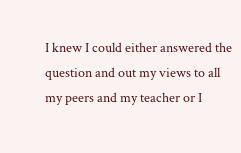I knew I could either answered the question and out my views to all my peers and my teacher or I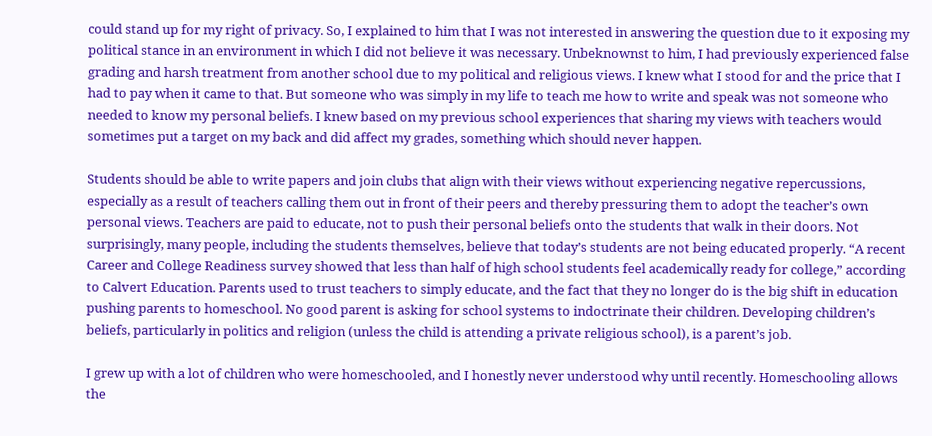could stand up for my right of privacy. So, I explained to him that I was not interested in answering the question due to it exposing my political stance in an environment in which I did not believe it was necessary. Unbeknownst to him, I had previously experienced false grading and harsh treatment from another school due to my political and religious views. I knew what I stood for and the price that I had to pay when it came to that. But someone who was simply in my life to teach me how to write and speak was not someone who needed to know my personal beliefs. I knew based on my previous school experiences that sharing my views with teachers would sometimes put a target on my back and did affect my grades, something which should never happen.

Students should be able to write papers and join clubs that align with their views without experiencing negative repercussions, especially as a result of teachers calling them out in front of their peers and thereby pressuring them to adopt the teacher’s own personal views. Teachers are paid to educate, not to push their personal beliefs onto the students that walk in their doors. Not surprisingly, many people, including the students themselves, believe that today’s students are not being educated properly. “A recent Career and College Readiness survey showed that less than half of high school students feel academically ready for college,” according to Calvert Education. Parents used to trust teachers to simply educate, and the fact that they no longer do is the big shift in education pushing parents to homeschool. No good parent is asking for school systems to indoctrinate their children. Developing children’s beliefs, particularly in politics and religion (unless the child is attending a private religious school), is a parent’s job.

I grew up with a lot of children who were homeschooled, and I honestly never understood why until recently. Homeschooling allows the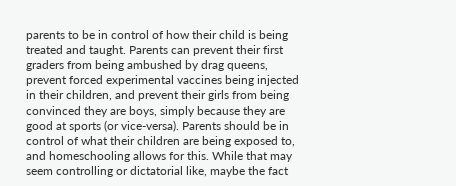parents to be in control of how their child is being treated and taught. Parents can prevent their first graders from being ambushed by drag queens, prevent forced experimental vaccines being injected in their children, and prevent their girls from being convinced they are boys, simply because they are good at sports (or vice-versa). Parents should be in control of what their children are being exposed to, and homeschooling allows for this. While that may seem controlling or dictatorial like, maybe the fact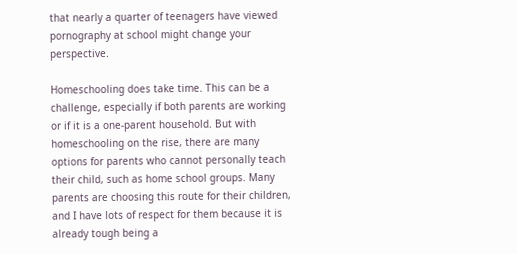that nearly a quarter of teenagers have viewed pornography at school might change your perspective.

Homeschooling does take time. This can be a challenge, especially if both parents are working or if it is a one-parent household. But with homeschooling on the rise, there are many options for parents who cannot personally teach their child, such as home school groups. Many parents are choosing this route for their children, and I have lots of respect for them because it is already tough being a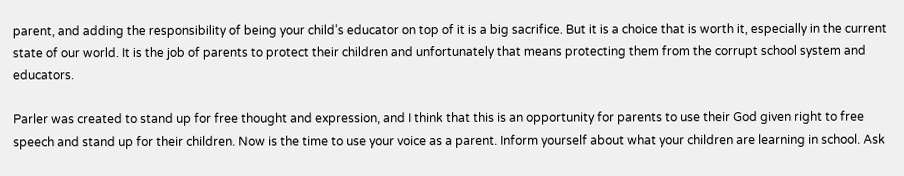parent, and adding the responsibility of being your child’s educator on top of it is a big sacrifice. But it is a choice that is worth it, especially in the current state of our world. It is the job of parents to protect their children and unfortunately that means protecting them from the corrupt school system and educators.

Parler was created to stand up for free thought and expression, and I think that this is an opportunity for parents to use their God given right to free speech and stand up for their children. Now is the time to use your voice as a parent. Inform yourself about what your children are learning in school. Ask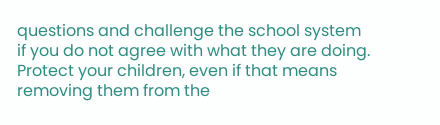questions and challenge the school system if you do not agree with what they are doing. Protect your children, even if that means removing them from the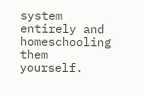system entirely and homeschooling them yourself.